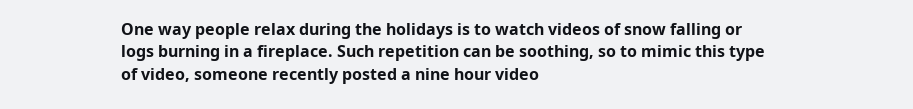One way people relax during the holidays is to watch videos of snow falling or logs burning in a fireplace. Such repetition can be soothing, so to mimic this type of video, someone recently posted a nine hour video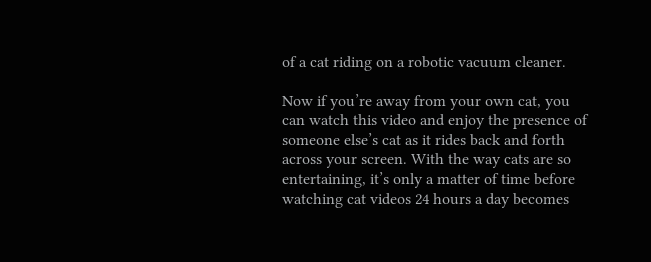of a cat riding on a robotic vacuum cleaner.

Now if you’re away from your own cat, you can watch this video and enjoy the presence of someone else’s cat as it rides back and forth across your screen. With the way cats are so entertaining, it’s only a matter of time before watching cat videos 24 hours a day becomes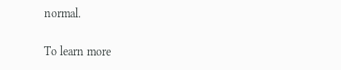normal.

To learn more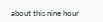about this nine hour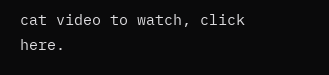cat video to watch, click here.